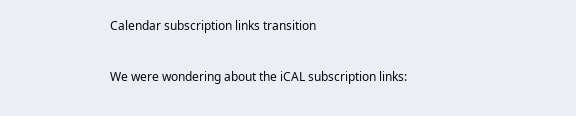Calendar subscription links transition

We were wondering about the iCAL subscription links: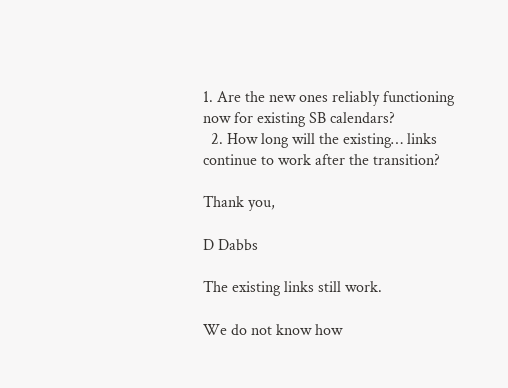1. Are the new ones reliably functioning now for existing SB calendars?
  2. How long will the existing… links continue to work after the transition?

Thank you,

D Dabbs

The existing links still work.

We do not know how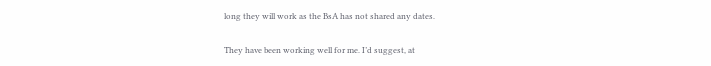long they will work as the BsA has not shared any dates.

They have been working well for me. I’d suggest, at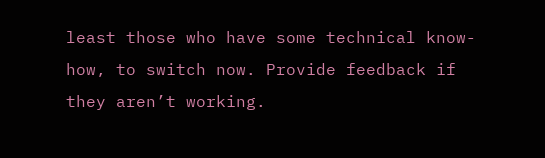least those who have some technical know-how, to switch now. Provide feedback if they aren’t working.